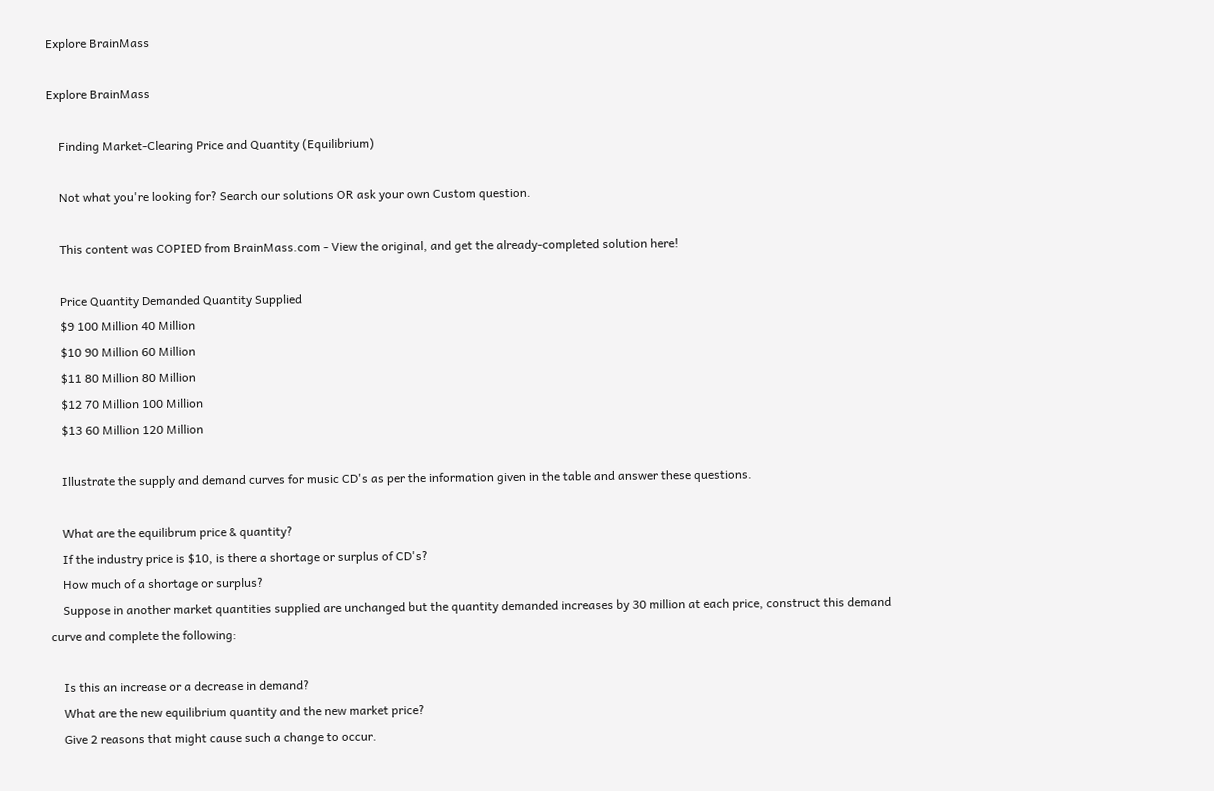Explore BrainMass

Explore BrainMass

    Finding Market-Clearing Price and Quantity (Equilibrium)

    Not what you're looking for? Search our solutions OR ask your own Custom question.

    This content was COPIED from BrainMass.com - View the original, and get the already-completed solution here!

    Price Quantity Demanded Quantity Supplied
    $9 100 Million 40 Million
    $10 90 Million 60 Million
    $11 80 Million 80 Million
    $12 70 Million 100 Million
    $13 60 Million 120 Million

    Illustrate the supply and demand curves for music CD's as per the information given in the table and answer these questions.

    What are the equilibrum price & quantity?
    If the industry price is $10, is there a shortage or surplus of CD's?
    How much of a shortage or surplus?
    Suppose in another market quantities supplied are unchanged but the quantity demanded increases by 30 million at each price, construct this demand curve and complete the following:

    Is this an increase or a decrease in demand?
    What are the new equilibrium quantity and the new market price?
    Give 2 reasons that might cause such a change to occur.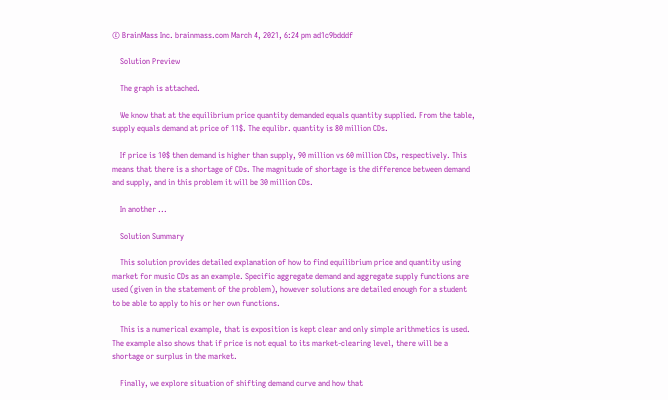© BrainMass Inc. brainmass.com March 4, 2021, 6:24 pm ad1c9bdddf

    Solution Preview

    The graph is attached.

    We know that at the equilibrium price quantity demanded equals quantity supplied. From the table, supply equals demand at price of 11$. The equlibr. quantity is 80 million CDs.

    If price is 10$ then demand is higher than supply, 90 million vs 60 million CDs, respectively. This means that there is a shortage of CDs. The magnitude of shortage is the difference between demand and supply, and in this problem it will be 30 million CDs.

    In another ...

    Solution Summary

    This solution provides detailed explanation of how to find equilibrium price and quantity using market for music CDs as an example. Specific aggregate demand and aggregate supply functions are used (given in the statement of the problem), however solutions are detailed enough for a student to be able to apply to his or her own functions.

    This is a numerical example, that is exposition is kept clear and only simple arithmetics is used. The example also shows that if price is not equal to its market-clearing level, there will be a shortage or surplus in the market.

    Finally, we explore situation of shifting demand curve and how that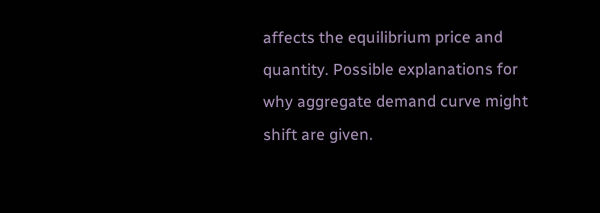affects the equilibrium price and quantity. Possible explanations for why aggregate demand curve might shift are given.